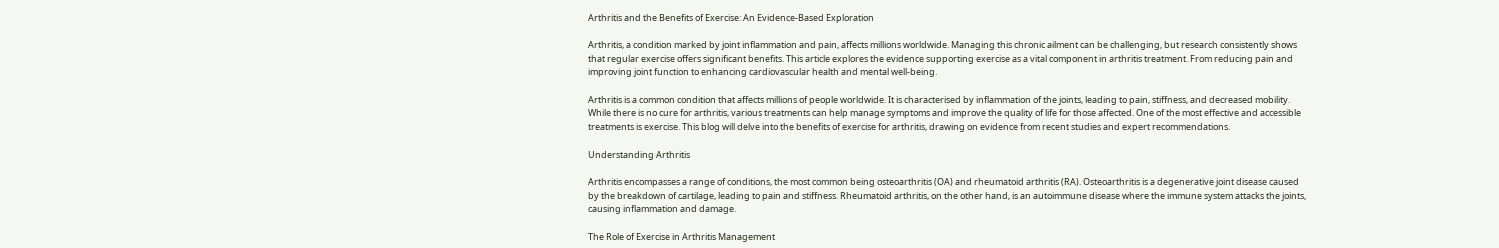Arthritis and the Benefits of Exercise: An Evidence-Based Exploration

Arthritis, a condition marked by joint inflammation and pain, affects millions worldwide. Managing this chronic ailment can be challenging, but research consistently shows that regular exercise offers significant benefits. This article explores the evidence supporting exercise as a vital component in arthritis treatment. From reducing pain and improving joint function to enhancing cardiovascular health and mental well-being.

Arthritis is a common condition that affects millions of people worldwide. It is characterised by inflammation of the joints, leading to pain, stiffness, and decreased mobility. While there is no cure for arthritis, various treatments can help manage symptoms and improve the quality of life for those affected. One of the most effective and accessible treatments is exercise. This blog will delve into the benefits of exercise for arthritis, drawing on evidence from recent studies and expert recommendations.

Understanding Arthritis

Arthritis encompasses a range of conditions, the most common being osteoarthritis (OA) and rheumatoid arthritis (RA). Osteoarthritis is a degenerative joint disease caused by the breakdown of cartilage, leading to pain and stiffness. Rheumatoid arthritis, on the other hand, is an autoimmune disease where the immune system attacks the joints, causing inflammation and damage.

The Role of Exercise in Arthritis Management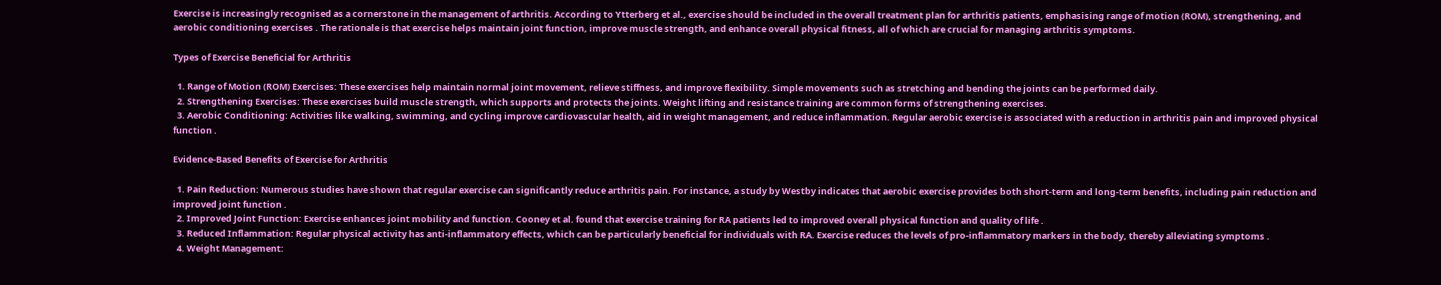Exercise is increasingly recognised as a cornerstone in the management of arthritis. According to Ytterberg et al., exercise should be included in the overall treatment plan for arthritis patients, emphasising range of motion (ROM), strengthening, and aerobic conditioning exercises . The rationale is that exercise helps maintain joint function, improve muscle strength, and enhance overall physical fitness, all of which are crucial for managing arthritis symptoms.

Types of Exercise Beneficial for Arthritis

  1. Range of Motion (ROM) Exercises: These exercises help maintain normal joint movement, relieve stiffness, and improve flexibility. Simple movements such as stretching and bending the joints can be performed daily.
  2. Strengthening Exercises: These exercises build muscle strength, which supports and protects the joints. Weight lifting and resistance training are common forms of strengthening exercises.
  3. Aerobic Conditioning: Activities like walking, swimming, and cycling improve cardiovascular health, aid in weight management, and reduce inflammation. Regular aerobic exercise is associated with a reduction in arthritis pain and improved physical function .

Evidence-Based Benefits of Exercise for Arthritis

  1. Pain Reduction: Numerous studies have shown that regular exercise can significantly reduce arthritis pain. For instance, a study by Westby indicates that aerobic exercise provides both short-term and long-term benefits, including pain reduction and improved joint function .
  2. Improved Joint Function: Exercise enhances joint mobility and function. Cooney et al. found that exercise training for RA patients led to improved overall physical function and quality of life .
  3. Reduced Inflammation: Regular physical activity has anti-inflammatory effects, which can be particularly beneficial for individuals with RA. Exercise reduces the levels of pro-inflammatory markers in the body, thereby alleviating symptoms .
  4. Weight Management: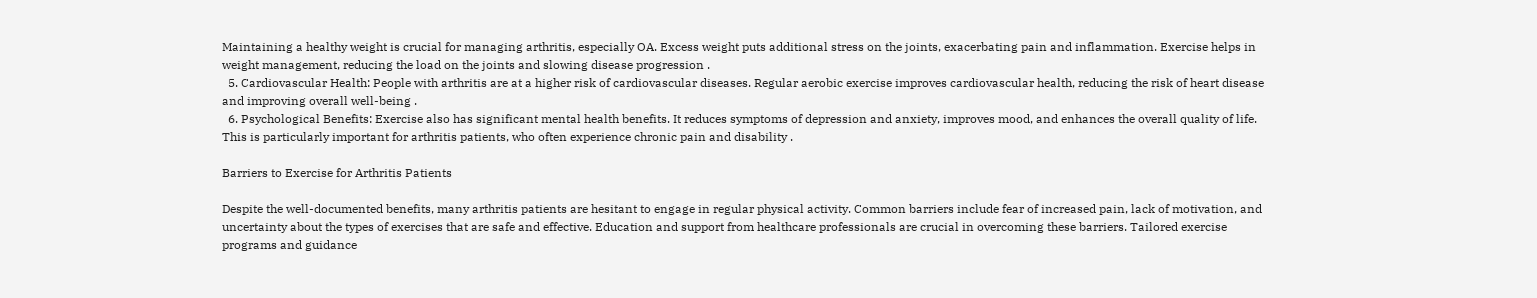Maintaining a healthy weight is crucial for managing arthritis, especially OA. Excess weight puts additional stress on the joints, exacerbating pain and inflammation. Exercise helps in weight management, reducing the load on the joints and slowing disease progression .
  5. Cardiovascular Health: People with arthritis are at a higher risk of cardiovascular diseases. Regular aerobic exercise improves cardiovascular health, reducing the risk of heart disease and improving overall well-being .
  6. Psychological Benefits: Exercise also has significant mental health benefits. It reduces symptoms of depression and anxiety, improves mood, and enhances the overall quality of life. This is particularly important for arthritis patients, who often experience chronic pain and disability .

Barriers to Exercise for Arthritis Patients

Despite the well-documented benefits, many arthritis patients are hesitant to engage in regular physical activity. Common barriers include fear of increased pain, lack of motivation, and uncertainty about the types of exercises that are safe and effective. Education and support from healthcare professionals are crucial in overcoming these barriers. Tailored exercise programs and guidance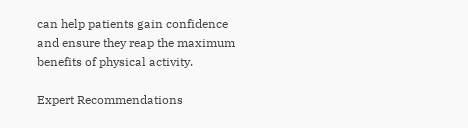can help patients gain confidence and ensure they reap the maximum benefits of physical activity.

Expert Recommendations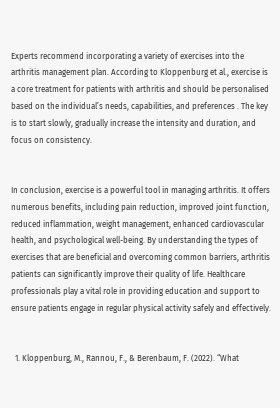Experts recommend incorporating a variety of exercises into the arthritis management plan. According to Kloppenburg et al., exercise is a core treatment for patients with arthritis and should be personalised based on the individual’s needs, capabilities, and preferences . The key is to start slowly, gradually increase the intensity and duration, and focus on consistency.


In conclusion, exercise is a powerful tool in managing arthritis. It offers numerous benefits, including pain reduction, improved joint function, reduced inflammation, weight management, enhanced cardiovascular health, and psychological well-being. By understanding the types of exercises that are beneficial and overcoming common barriers, arthritis patients can significantly improve their quality of life. Healthcare professionals play a vital role in providing education and support to ensure patients engage in regular physical activity safely and effectively.


  1. Kloppenburg, M., Rannou, F., & Berenbaum, F. (2022). “What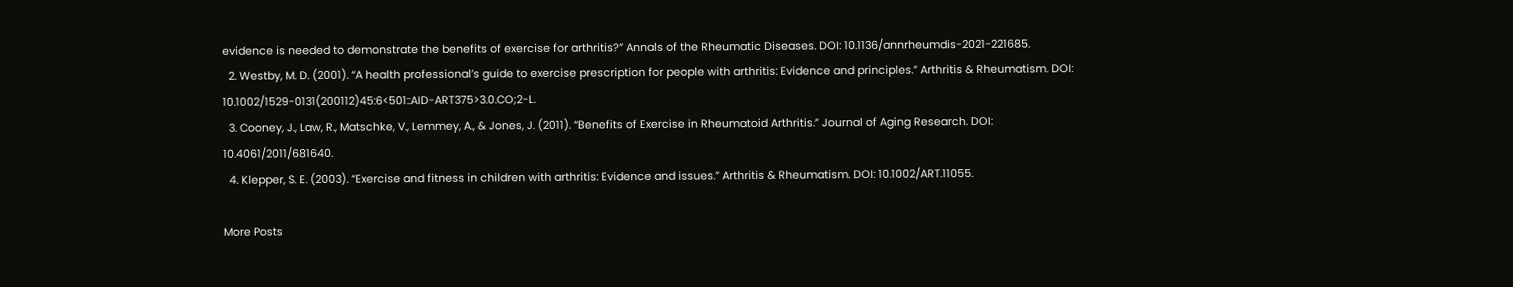evidence is needed to demonstrate the benefits of exercise for arthritis?” Annals of the Rheumatic Diseases. DOI: 10.1136/annrheumdis-2021-221685.
  2. Westby, M. D. (2001). “A health professional’s guide to exercise prescription for people with arthritis: Evidence and principles.” Arthritis & Rheumatism. DOI: 10.1002/1529-0131(200112)45:6<501::AID-ART375>3.0.CO;2-L.
  3. Cooney, J., Law, R., Matschke, V., Lemmey, A., & Jones, J. (2011). “Benefits of Exercise in Rheumatoid Arthritis.” Journal of Aging Research. DOI: 10.4061/2011/681640.
  4. Klepper, S. E. (2003). “Exercise and fitness in children with arthritis: Evidence and issues.” Arthritis & Rheumatism. DOI: 10.1002/ART.11055.

More Posts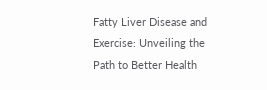Fatty Liver Disease and Exercise: Unveiling the Path to Better Health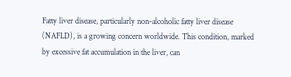Fatty liver disease, particularly non-alcoholic fatty liver disease (NAFLD), is a growing concern worldwide. This condition, marked by excessive fat accumulation in the liver, can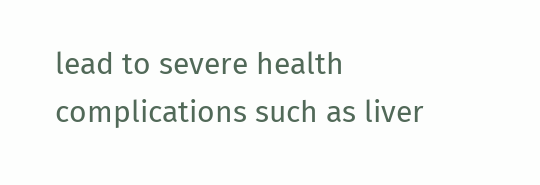lead to severe health complications such as liver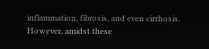inflammation, fibrosis, and even cirrhosis. However, amidst these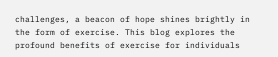challenges, a beacon of hope shines brightly in the form of exercise. This blog explores the profound benefits of exercise for individuals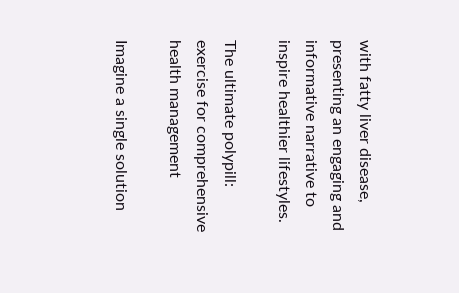with fatty liver disease, presenting an engaging and informative narrative to inspire healthier lifestyles.

The ultimate polypill: exercise for comprehensive health management

Imagine a single solution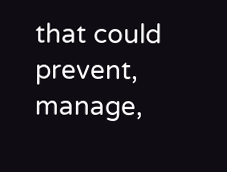that could prevent, manage,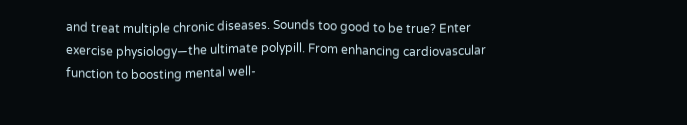and treat multiple chronic diseases. Sounds too good to be true? Enter exercise physiology—the ultimate polypill. From enhancing cardiovascular function to boosting mental well-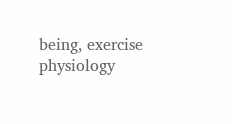being, exercise physiology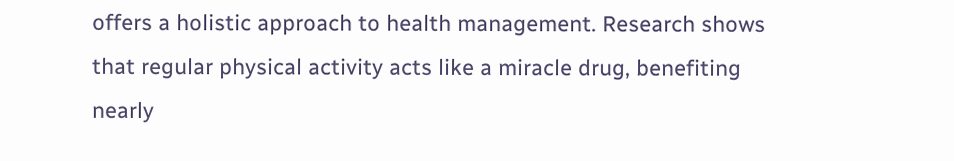offers a holistic approach to health management. Research shows that regular physical activity acts like a miracle drug, benefiting nearly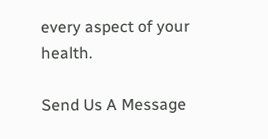every aspect of your health.

Send Us A Message